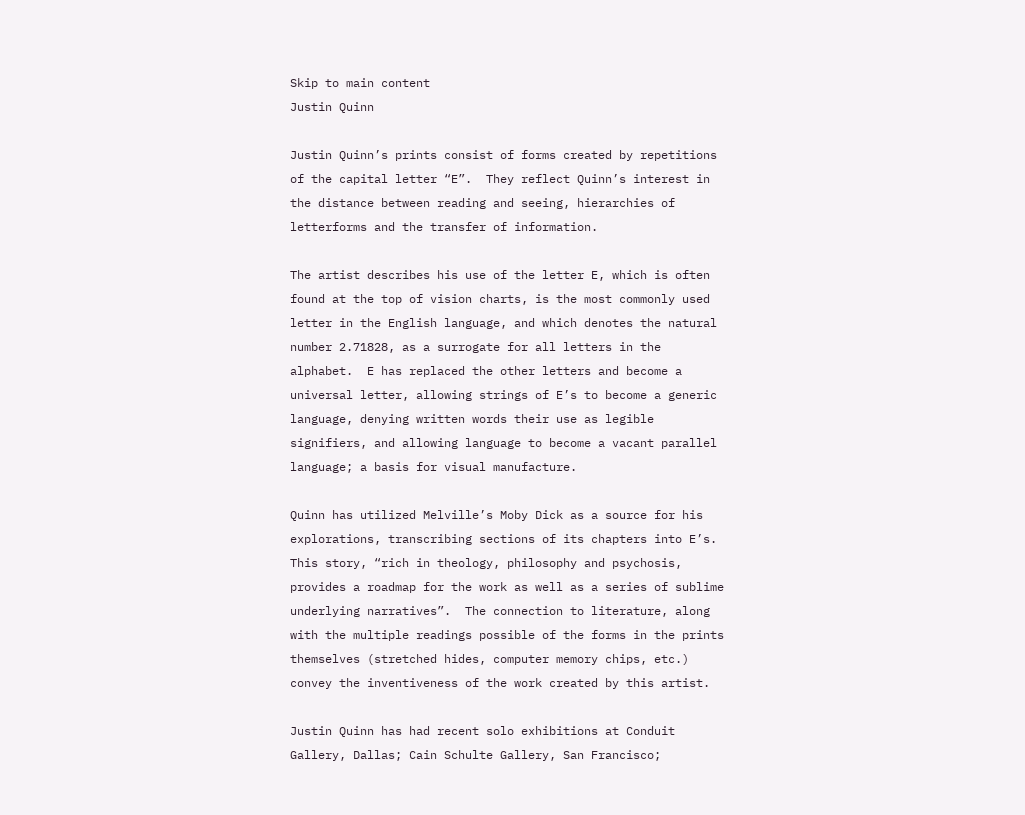Skip to main content
Justin Quinn

Justin Quinn’s prints consist of forms created by repetitions of the capital letter “E”.  They reflect Quinn’s interest in the distance between reading and seeing, hierarchies of letterforms and the transfer of information.

The artist describes his use of the letter E, which is often found at the top of vision charts, is the most commonly used letter in the English language, and which denotes the natural number 2.71828, as a surrogate for all letters in the alphabet.  E has replaced the other letters and become a universal letter, allowing strings of E’s to become a generic language, denying written words their use as legible signifiers, and allowing language to become a vacant parallel language; a basis for visual manufacture.

Quinn has utilized Melville’s Moby Dick as a source for his explorations, transcribing sections of its chapters into E’s.  This story, “rich in theology, philosophy and psychosis, provides a roadmap for the work as well as a series of sublime underlying narratives”.  The connection to literature, along with the multiple readings possible of the forms in the prints themselves (stretched hides, computer memory chips, etc.) convey the inventiveness of the work created by this artist.

Justin Quinn has had recent solo exhibitions at Conduit Gallery, Dallas; Cain Schulte Gallery, San Francisco;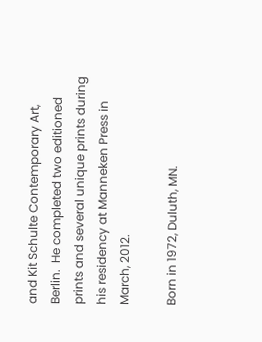and Kit Schulte Contemporary Art, Berlin.  He completed two editioned prints and several unique prints during his residency at Manneken Press in March, 2012.

Born in 1972, Duluth, MN.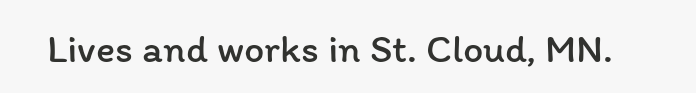Lives and works in St. Cloud, MN.